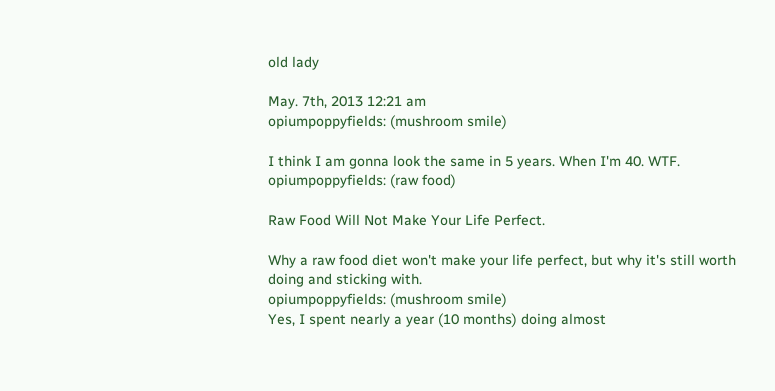old lady

May. 7th, 2013 12:21 am
opiumpoppyfields: (mushroom smile)

I think I am gonna look the same in 5 years. When I'm 40. WTF.
opiumpoppyfields: (raw food)

Raw Food Will Not Make Your Life Perfect.

Why a raw food diet won't make your life perfect, but why it's still worth doing and sticking with.
opiumpoppyfields: (mushroom smile)
Yes, I spent nearly a year (10 months) doing almost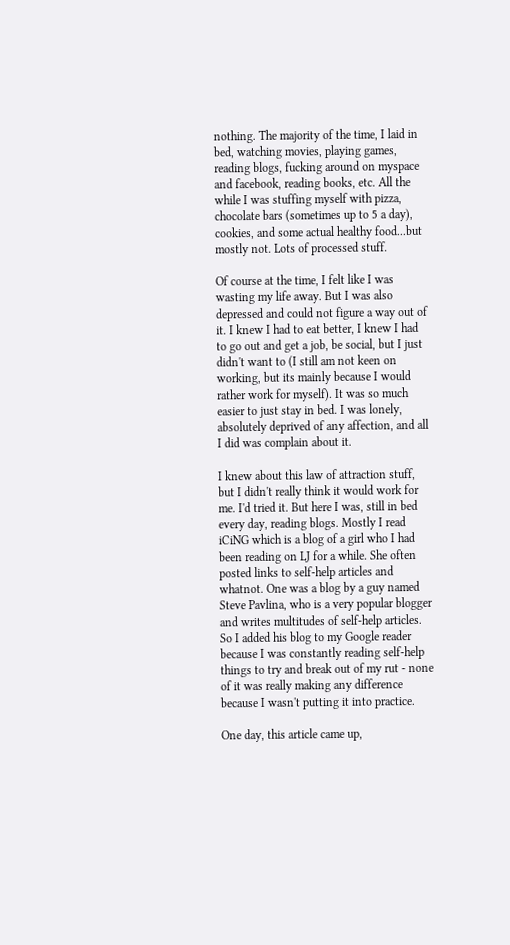nothing. The majority of the time, I laid in bed, watching movies, playing games, reading blogs, fucking around on myspace and facebook, reading books, etc. All the while I was stuffing myself with pizza, chocolate bars (sometimes up to 5 a day), cookies, and some actual healthy food...but mostly not. Lots of processed stuff.

Of course at the time, I felt like I was wasting my life away. But I was also depressed and could not figure a way out of it. I knew I had to eat better, I knew I had to go out and get a job, be social, but I just didn't want to (I still am not keen on working, but its mainly because I would rather work for myself). It was so much easier to just stay in bed. I was lonely, absolutely deprived of any affection, and all I did was complain about it.

I knew about this law of attraction stuff, but I didn't really think it would work for me. I'd tried it. But here I was, still in bed every day, reading blogs. Mostly I read iCiNG which is a blog of a girl who I had been reading on LJ for a while. She often posted links to self-help articles and whatnot. One was a blog by a guy named Steve Pavlina, who is a very popular blogger and writes multitudes of self-help articles. So I added his blog to my Google reader because I was constantly reading self-help things to try and break out of my rut - none of it was really making any difference because I wasn't putting it into practice.

One day, this article came up,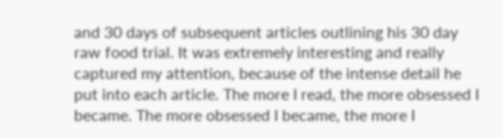and 30 days of subsequent articles outlining his 30 day raw food trial. It was extremely interesting and really captured my attention, because of the intense detail he put into each article. The more I read, the more obsessed I became. The more obsessed I became, the more I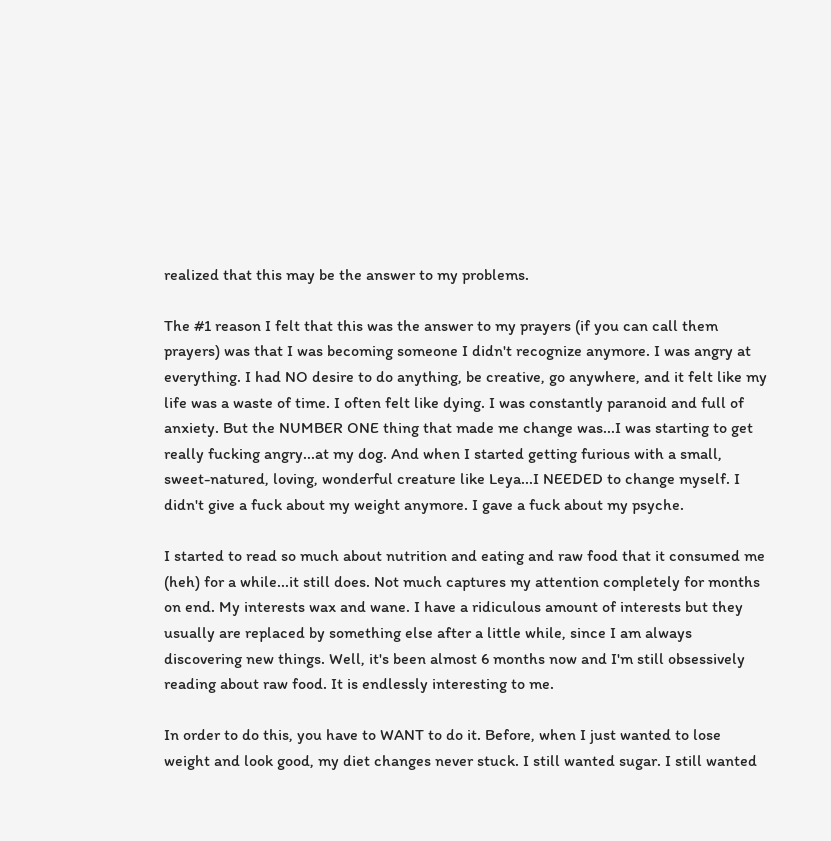realized that this may be the answer to my problems.

The #1 reason I felt that this was the answer to my prayers (if you can call them prayers) was that I was becoming someone I didn't recognize anymore. I was angry at everything. I had NO desire to do anything, be creative, go anywhere, and it felt like my life was a waste of time. I often felt like dying. I was constantly paranoid and full of anxiety. But the NUMBER ONE thing that made me change was...I was starting to get really fucking angry...at my dog. And when I started getting furious with a small, sweet-natured, loving, wonderful creature like Leya...I NEEDED to change myself. I didn't give a fuck about my weight anymore. I gave a fuck about my psyche.

I started to read so much about nutrition and eating and raw food that it consumed me (heh) for a while...it still does. Not much captures my attention completely for months on end. My interests wax and wane. I have a ridiculous amount of interests but they usually are replaced by something else after a little while, since I am always discovering new things. Well, it's been almost 6 months now and I'm still obsessively reading about raw food. It is endlessly interesting to me.

In order to do this, you have to WANT to do it. Before, when I just wanted to lose weight and look good, my diet changes never stuck. I still wanted sugar. I still wanted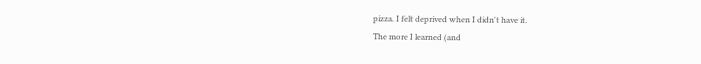pizza. I felt deprived when I didn't have it.
The more I learned (and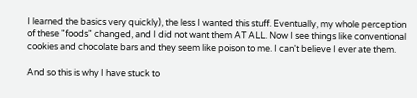I learned the basics very quickly), the less I wanted this stuff. Eventually, my whole perception of these "foods" changed, and I did not want them AT ALL. Now I see things like conventional cookies and chocolate bars and they seem like poison to me. I can't believe I ever ate them.

And so this is why I have stuck to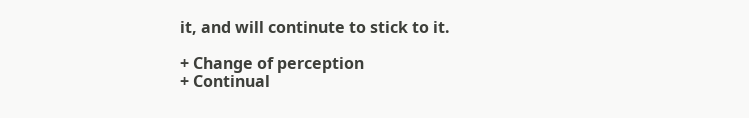it, and will continute to stick to it.

+ Change of perception
+ Continual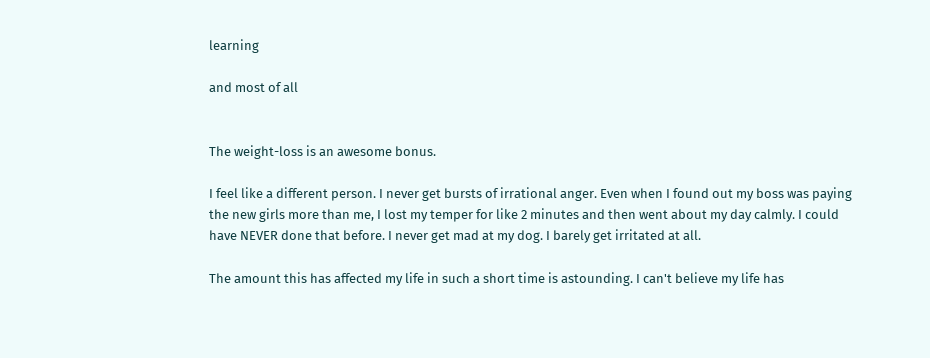learning

and most of all


The weight-loss is an awesome bonus.

I feel like a different person. I never get bursts of irrational anger. Even when I found out my boss was paying the new girls more than me, I lost my temper for like 2 minutes and then went about my day calmly. I could have NEVER done that before. I never get mad at my dog. I barely get irritated at all.

The amount this has affected my life in such a short time is astounding. I can't believe my life has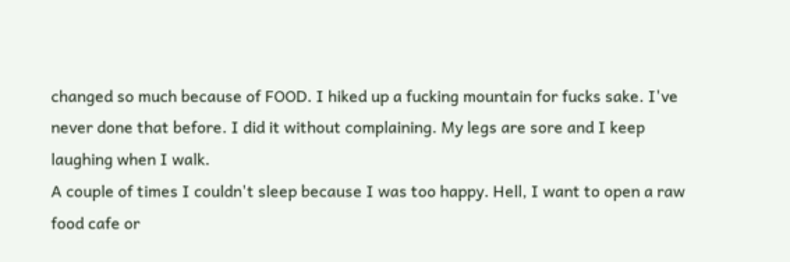changed so much because of FOOD. I hiked up a fucking mountain for fucks sake. I've never done that before. I did it without complaining. My legs are sore and I keep laughing when I walk.
A couple of times I couldn't sleep because I was too happy. Hell, I want to open a raw food cafe or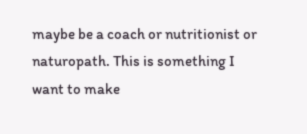maybe be a coach or nutritionist or naturopath. This is something I want to make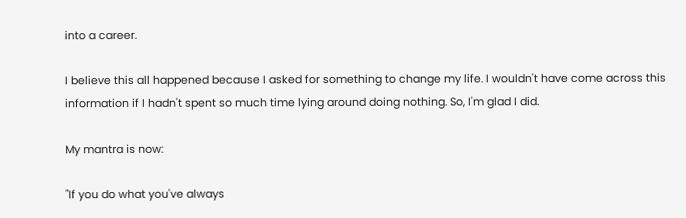into a career.

I believe this all happened because I asked for something to change my life. I wouldn't have come across this information if I hadn't spent so much time lying around doing nothing. So, I'm glad I did.

My mantra is now:

"If you do what you've always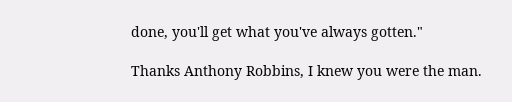done, you'll get what you've always gotten."

Thanks Anthony Robbins, I knew you were the man.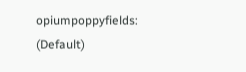opiumpoppyfields: (Default)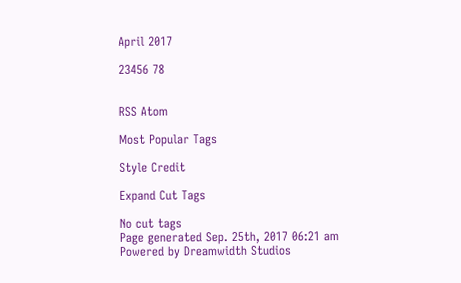April 2017

23456 78


RSS Atom

Most Popular Tags

Style Credit

Expand Cut Tags

No cut tags
Page generated Sep. 25th, 2017 06:21 am
Powered by Dreamwidth Studios